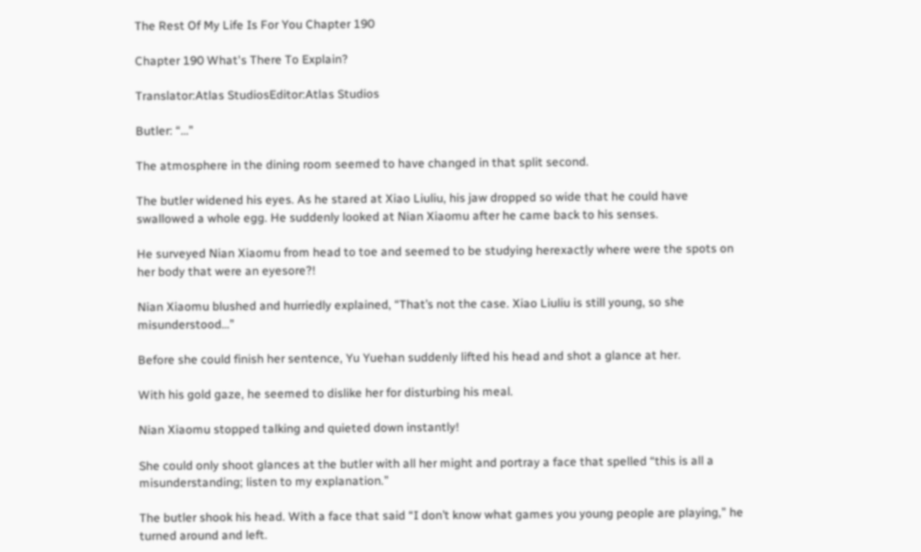The Rest Of My Life Is For You Chapter 190

Chapter 190 What's There To Explain?

Translator:Atlas StudiosEditor:Atlas Studios

Butler: “…”

The atmosphere in the dining room seemed to have changed in that split second.

The butler widened his eyes. As he stared at Xiao Liuliu, his jaw dropped so wide that he could have swallowed a whole egg. He suddenly looked at Nian Xiaomu after he came back to his senses.

He surveyed Nian Xiaomu from head to toe and seemed to be studying herexactly where were the spots on her body that were an eyesore?!

Nian Xiaomu blushed and hurriedly explained, “That’s not the case. Xiao Liuliu is still young, so she misunderstood…”

Before she could finish her sentence, Yu Yuehan suddenly lifted his head and shot a glance at her.

With his gold gaze, he seemed to dislike her for disturbing his meal.

Nian Xiaomu stopped talking and quieted down instantly!

She could only shoot glances at the butler with all her might and portray a face that spelled “this is all a misunderstanding; listen to my explanation.”

The butler shook his head. With a face that said “I don’t know what games you young people are playing,” he turned around and left.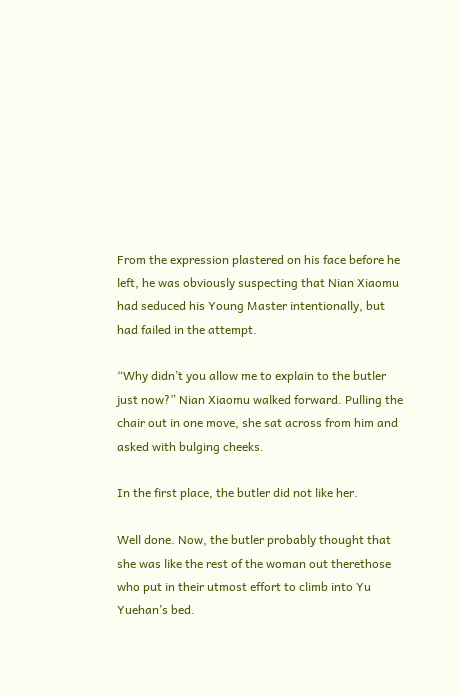From the expression plastered on his face before he left, he was obviously suspecting that Nian Xiaomu had seduced his Young Master intentionally, but had failed in the attempt.

“Why didn’t you allow me to explain to the butler just now?” Nian Xiaomu walked forward. Pulling the chair out in one move, she sat across from him and asked with bulging cheeks.

In the first place, the butler did not like her.

Well done. Now, the butler probably thought that she was like the rest of the woman out therethose who put in their utmost effort to climb into Yu Yuehan’s bed.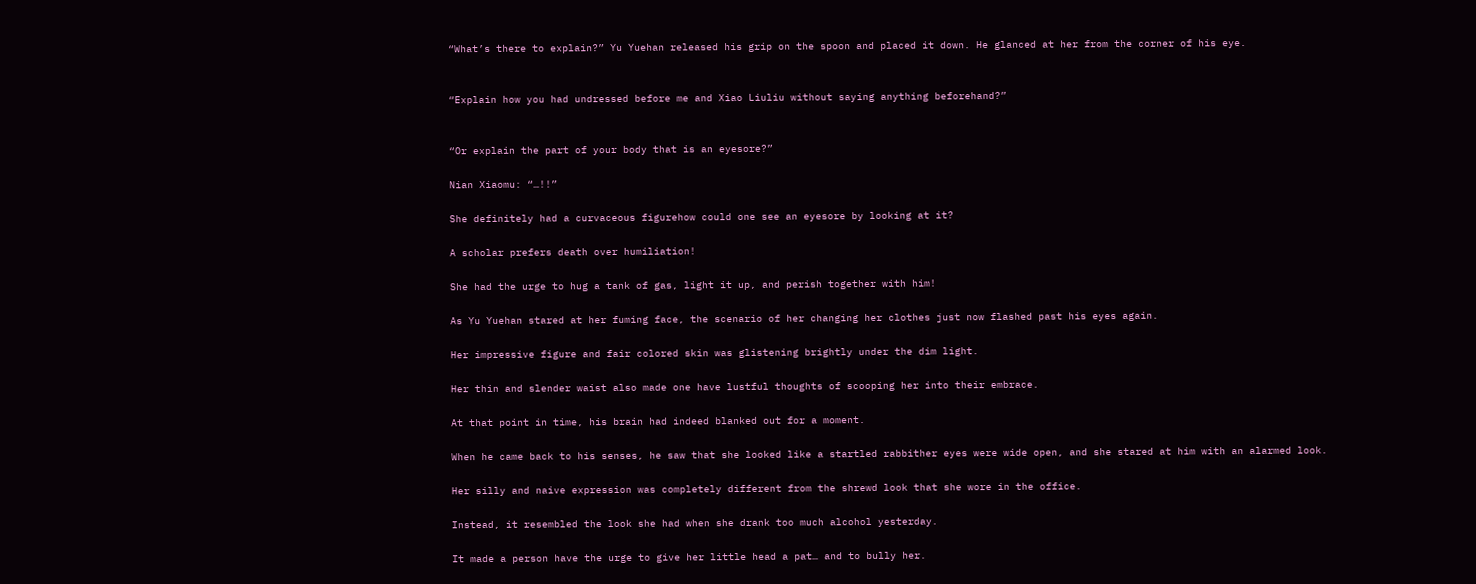“What’s there to explain?” Yu Yuehan released his grip on the spoon and placed it down. He glanced at her from the corner of his eye.


“Explain how you had undressed before me and Xiao Liuliu without saying anything beforehand?”


“Or explain the part of your body that is an eyesore?”

Nian Xiaomu: “…!!”

She definitely had a curvaceous figurehow could one see an eyesore by looking at it?

A scholar prefers death over humiliation!

She had the urge to hug a tank of gas, light it up, and perish together with him!

As Yu Yuehan stared at her fuming face, the scenario of her changing her clothes just now flashed past his eyes again.

Her impressive figure and fair colored skin was glistening brightly under the dim light.

Her thin and slender waist also made one have lustful thoughts of scooping her into their embrace.

At that point in time, his brain had indeed blanked out for a moment.

When he came back to his senses, he saw that she looked like a startled rabbither eyes were wide open, and she stared at him with an alarmed look.

Her silly and naive expression was completely different from the shrewd look that she wore in the office.

Instead, it resembled the look she had when she drank too much alcohol yesterday.

It made a person have the urge to give her little head a pat… and to bully her.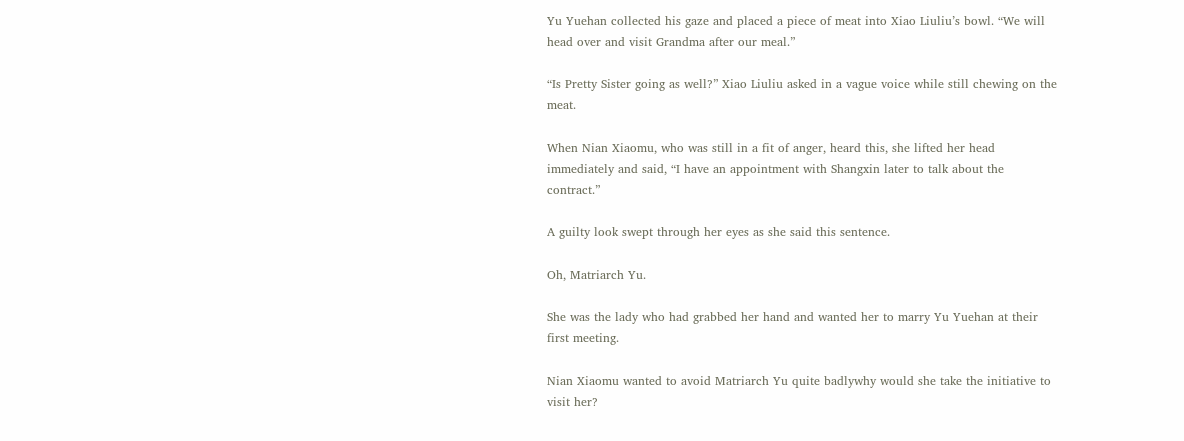Yu Yuehan collected his gaze and placed a piece of meat into Xiao Liuliu’s bowl. “We will head over and visit Grandma after our meal.”

“Is Pretty Sister going as well?” Xiao Liuliu asked in a vague voice while still chewing on the meat.

When Nian Xiaomu, who was still in a fit of anger, heard this, she lifted her head immediately and said, “I have an appointment with Shangxin later to talk about the contract.”

A guilty look swept through her eyes as she said this sentence.

Oh, Matriarch Yu.

She was the lady who had grabbed her hand and wanted her to marry Yu Yuehan at their first meeting.

Nian Xiaomu wanted to avoid Matriarch Yu quite badlywhy would she take the initiative to visit her?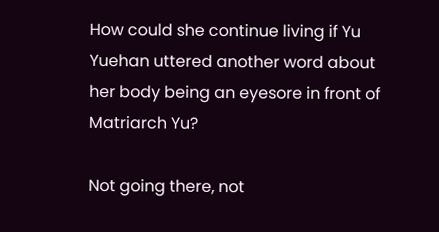How could she continue living if Yu Yuehan uttered another word about her body being an eyesore in front of Matriarch Yu?

Not going there, not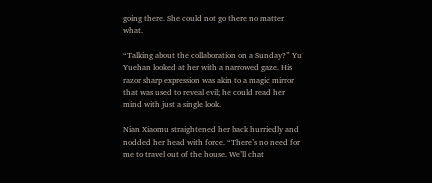going there. She could not go there no matter what.

“Talking about the collaboration on a Sunday?” Yu Yuehan looked at her with a narrowed gaze. His razor sharp expression was akin to a magic mirror that was used to reveal evil; he could read her mind with just a single look.

Nian Xiaomu straightened her back hurriedly and nodded her head with force. “There’s no need for me to travel out of the house. We’ll chat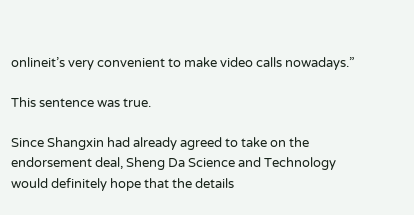onlineit’s very convenient to make video calls nowadays.”

This sentence was true.

Since Shangxin had already agreed to take on the endorsement deal, Sheng Da Science and Technology would definitely hope that the details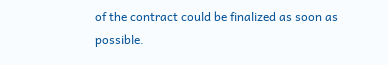of the contract could be finalized as soon as possible.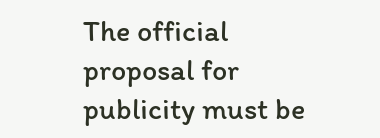The official proposal for publicity must be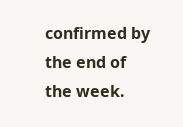confirmed by the end of the week.